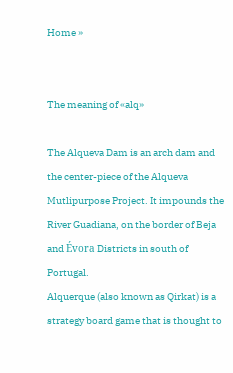Home »


The meaning of «alq»

The Alqueva Dam is an arch dam and the center-piece of the Alqueva Mutlipurpose Project. It impounds the River Guadiana, on the border of Beja and Évora Districts in south of Portugal.
Alquerque (also known as Qirkat) is a strategy board game that is thought to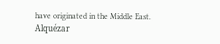have originated in the Middle East.
Alquézar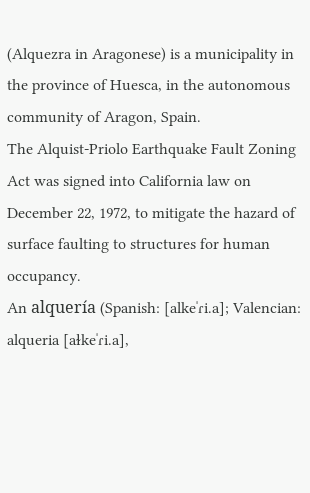(Alquezra in Aragonese) is a municipality in the province of Huesca, in the autonomous community of Aragon, Spain.
The Alquist-Priolo Earthquake Fault Zoning Act was signed into California law on December 22, 1972, to mitigate the hazard of surface faulting to structures for human occupancy.
An alquería (Spanish: [alkeˈɾi.a]; Valencian: alqueria [aɫkeˈɾi.a],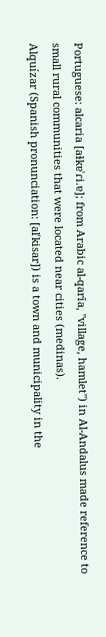Portuguese: alcaria [aɫkɐˈɾi.ɐ]; from Arabic al-qarīa, "village, hamlet") in Al-Andalus made reference to small rural communities that were located near cities (medinas).
Alquízar (Spanish pronunciation: [alˈkisar]) is a town and municipality in the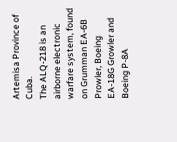Artemisa Province of Cuba.
The ALQ-218 is an airborne electronic warfare system, found on Grumman EA-6B Prowler, Boeing EA-18G Growler and Boeing P-8A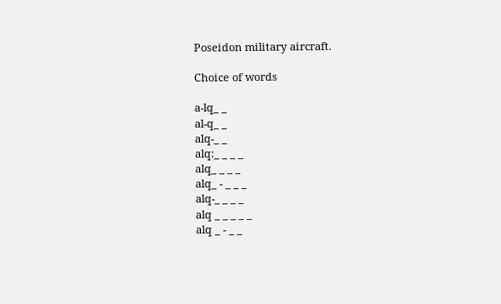Poseidon military aircraft.

Choice of words

a-lq_ _
al-q_ _
alq-_ _
alq:_ _ _ _
alq_ _ _ _
alq_ - _ _ _
alq-_ _ _ _
alq _ _ _ _ _
alq _ - _ _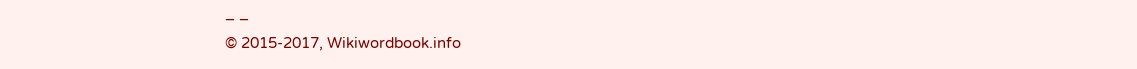_ _
© 2015-2017, Wikiwordbook.info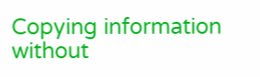Copying information without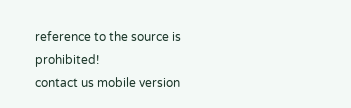reference to the source is prohibited!
contact us mobile version